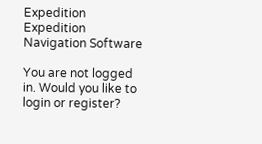Expedition Expedition Navigation Software

You are not logged in. Would you like to login or register?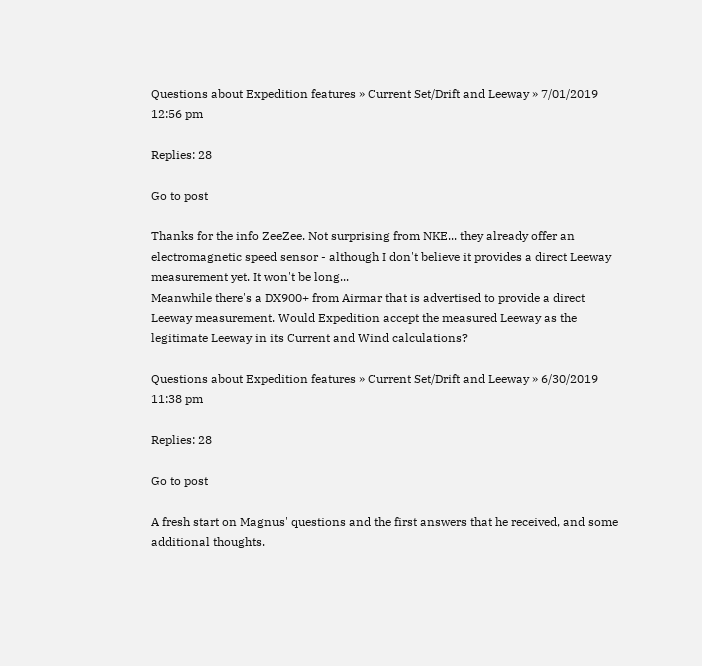Questions about Expedition features » Current Set/Drift and Leeway » 7/01/2019 12:56 pm

Replies: 28

Go to post

Thanks for the info ZeeZee. Not surprising from NKE... they already offer an electromagnetic speed sensor - although I don't believe it provides a direct Leeway measurement yet. It won't be long...
Meanwhile there's a DX900+ from Airmar that is advertised to provide a direct Leeway measurement. Would Expedition accept the measured Leeway as the legitimate Leeway in its Current and Wind calculations?

Questions about Expedition features » Current Set/Drift and Leeway » 6/30/2019 11:38 pm

Replies: 28

Go to post

A fresh start on Magnus' questions and the first answers that he received, and some additional thoughts.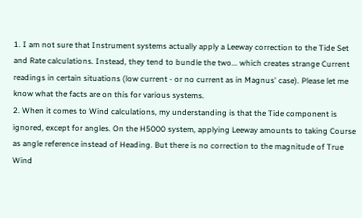1. I am not sure that Instrument systems actually apply a Leeway correction to the Tide Set and Rate calculations. Instead, they tend to bundle the two... which creates strange Current readings in certain situations (low current - or no current as in Magnus' case). Please let me know what the facts are on this for various systems.
2. When it comes to Wind calculations, my understanding is that the Tide component is ignored, except for angles. On the H5000 system, applying Leeway amounts to taking Course as angle reference instead of Heading. But there is no correction to the magnitude of True Wind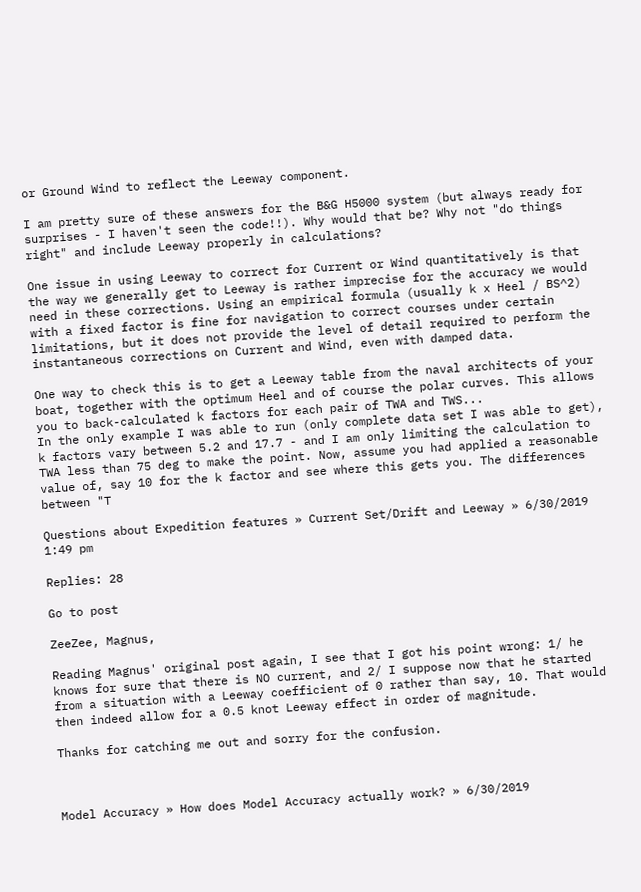or Ground Wind to reflect the Leeway component.

I am pretty sure of these answers for the B&G H5000 system (but always ready for surprises - I haven't seen the code!!). Why would that be? Why not "do things right" and include Leeway properly in calculations?

One issue in using Leeway to correct for Current or Wind quantitatively is that the way we generally get to Leeway is rather imprecise for the accuracy we would need in these corrections. Using an empirical formula (usually k x Heel / BS^2) with a fixed factor is fine for navigation to correct courses under certain limitations, but it does not provide the level of detail required to perform the instantaneous corrections on Current and Wind, even with damped data.

One way to check this is to get a Leeway table from the naval architects of your boat, together with the optimum Heel and of course the polar curves. This allows you to back-calculated k factors for each pair of TWA and TWS...
In the only example I was able to run (only complete data set I was able to get), k factors vary between 5.2 and 17.7 - and I am only limiting the calculation to TWA less than 75 deg to make the point. Now, assume you had applied a reasonable value of, say 10 for the k factor and see where this gets you. The differences between "T

Questions about Expedition features » Current Set/Drift and Leeway » 6/30/2019 1:49 pm

Replies: 28

Go to post

ZeeZee, Magnus,

Reading Magnus' original post again, I see that I got his point wrong: 1/ he knows for sure that there is NO current, and 2/ I suppose now that he started from a situation with a Leeway coefficient of 0 rather than say, 10. That would then indeed allow for a 0.5 knot Leeway effect in order of magnitude.

Thanks for catching me out and sorry for the confusion.



Model Accuracy » How does Model Accuracy actually work? » 6/30/2019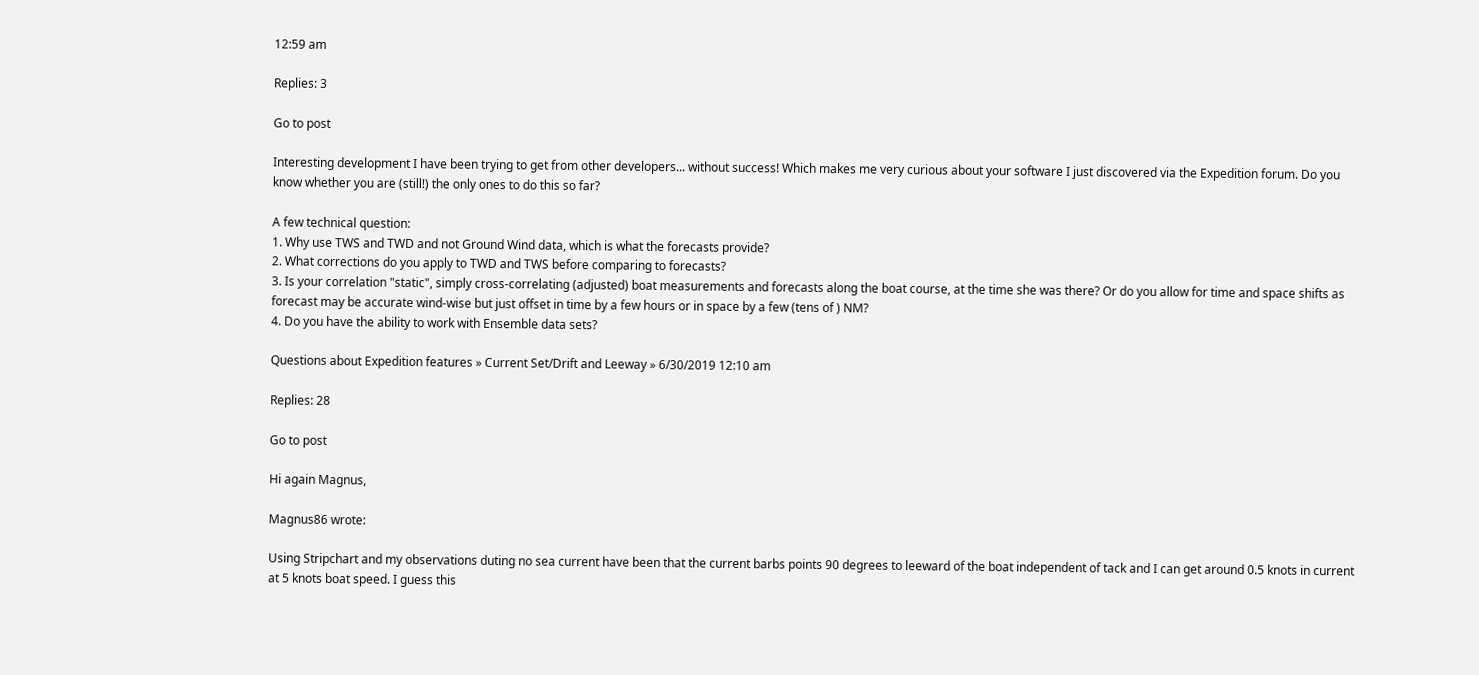12:59 am

Replies: 3

Go to post

Interesting development I have been trying to get from other developers... without success! Which makes me very curious about your software I just discovered via the Expedition forum. Do you know whether you are (still!) the only ones to do this so far?

A few technical question:
1. Why use TWS and TWD and not Ground Wind data, which is what the forecasts provide?
2. What corrections do you apply to TWD and TWS before comparing to forecasts?
3. Is your correlation "static", simply cross-correlating (adjusted) boat measurements and forecasts along the boat course, at the time she was there? Or do you allow for time and space shifts as forecast may be accurate wind-wise but just offset in time by a few hours or in space by a few (tens of ) NM?
4. Do you have the ability to work with Ensemble data sets?

Questions about Expedition features » Current Set/Drift and Leeway » 6/30/2019 12:10 am

Replies: 28

Go to post

Hi again Magnus,

Magnus86 wrote:

Using Stripchart and my observations duting no sea current have been that the current barbs points 90 degrees to leeward of the boat independent of tack and I can get around 0.5 knots in current at 5 knots boat speed. I guess this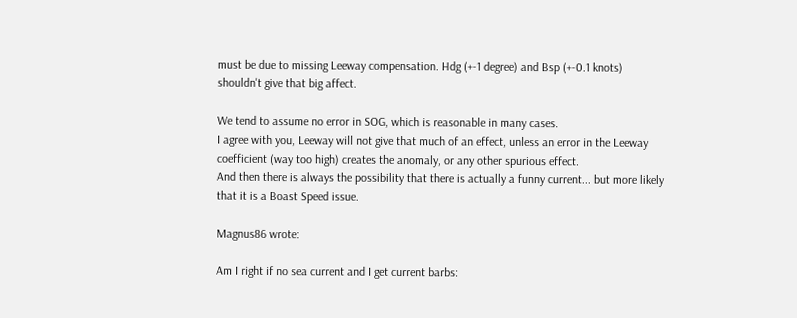must be due to missing Leeway compensation. Hdg (+-1 degree) and Bsp (+-0.1 knots) shouldn't give that big affect.

We tend to assume no error in SOG, which is reasonable in many cases.
I agree with you, Leeway will not give that much of an effect, unless an error in the Leeway coefficient (way too high) creates the anomaly, or any other spurious effect.
And then there is always the possibility that there is actually a funny current... but more likely that it is a Boast Speed issue.

Magnus86 wrote:

Am I right if no sea current and I get current barbs: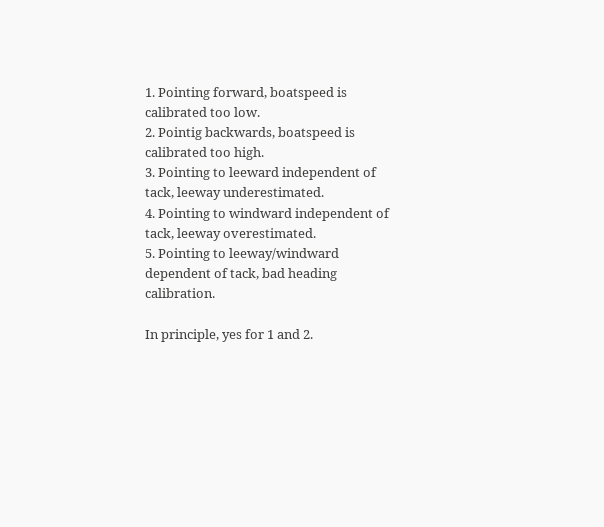1. Pointing forward, boatspeed is calibrated too low.
2. Pointig backwards, boatspeed is calibrated too high.
3. Pointing to leeward independent of tack, leeway underestimated.
4. Pointing to windward independent of tack, leeway overestimated.
5. Pointing to leeway/windward dependent of tack, bad heading calibration.

In principle, yes for 1 and 2.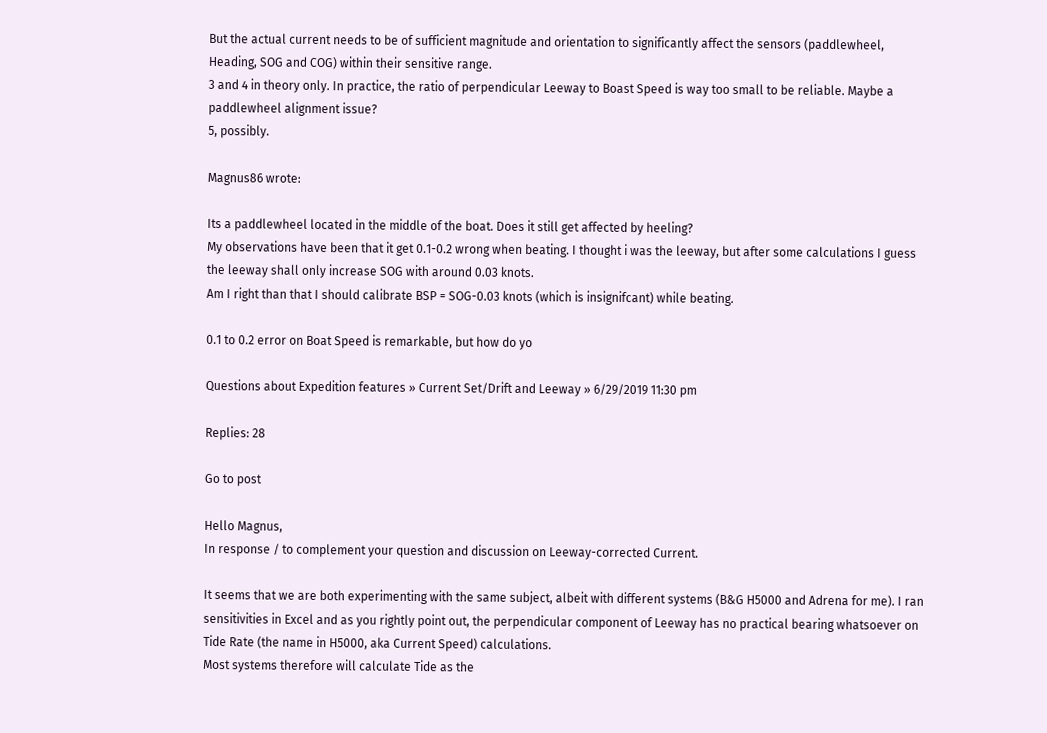But the actual current needs to be of sufficient magnitude and orientation to significantly affect the sensors (paddlewheel, Heading, SOG and COG) within their sensitive range.
3 and 4 in theory only. In practice, the ratio of perpendicular Leeway to Boast Speed is way too small to be reliable. Maybe a paddlewheel alignment issue?
5, possibly.

Magnus86 wrote:

Its a paddlewheel located in the middle of the boat. Does it still get affected by heeling?
My observations have been that it get 0.1-0.2 wrong when beating. I thought i was the leeway, but after some calculations I guess the leeway shall only increase SOG with around 0.03 knots.
Am I right than that I should calibrate BSP = SOG-0.03 knots (which is insignifcant) while beating.

0.1 to 0.2 error on Boat Speed is remarkable, but how do yo

Questions about Expedition features » Current Set/Drift and Leeway » 6/29/2019 11:30 pm

Replies: 28

Go to post

Hello Magnus,
In response / to complement your question and discussion on Leeway-corrected Current.

It seems that we are both experimenting with the same subject, albeit with different systems (B&G H5000 and Adrena for me). I ran sensitivities in Excel and as you rightly point out, the perpendicular component of Leeway has no practical bearing whatsoever on Tide Rate (the name in H5000, aka Current Speed) calculations.
Most systems therefore will calculate Tide as the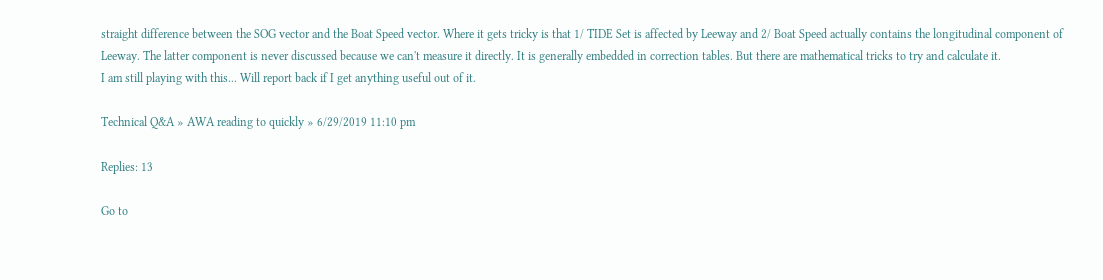straight difference between the SOG vector and the Boat Speed vector. Where it gets tricky is that 1/ TIDE Set is affected by Leeway and 2/ Boat Speed actually contains the longitudinal component of Leeway. The latter component is never discussed because we can't measure it directly. It is generally embedded in correction tables. But there are mathematical tricks to try and calculate it.
I am still playing with this... Will report back if I get anything useful out of it.

Technical Q&A » AWA reading to quickly » 6/29/2019 11:10 pm

Replies: 13

Go to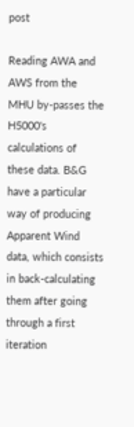post

Reading AWA and AWS from the MHU by-passes the H5000's calculations of these data. B&G have a particular way of producing Apparent Wind data, which consists in back-calculating them after going through a first iteration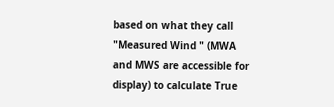based on what they call "Measured Wind " (MWA and MWS are accessible for display) to calculate True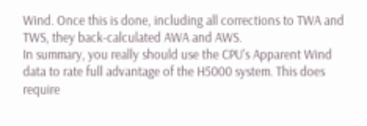Wind. Once this is done, including all corrections to TWA and TWS, they back-calculated AWA and AWS.
In summary, you really should use the CPU's Apparent Wind data to rate full advantage of the H5000 system. This does require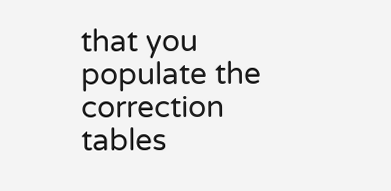that you populate the correction tables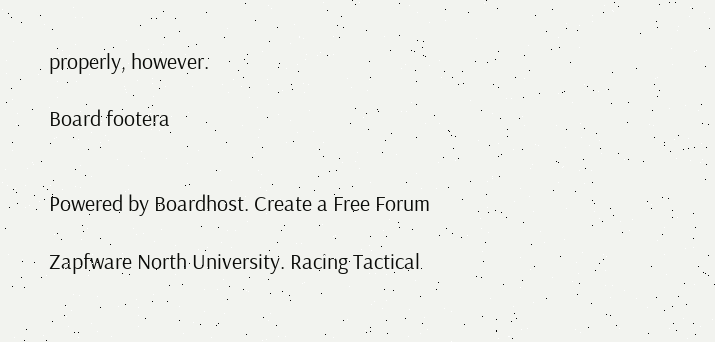properly, however.

Board footera


Powered by Boardhost. Create a Free Forum

Zapfware North University. Racing Tactical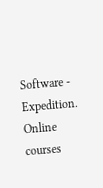Software - Expedition.
Online courses